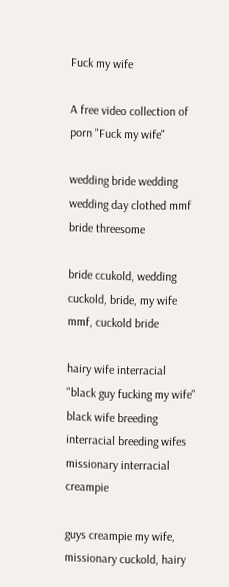Fuck my wife

A free video collection of porn "Fuck my wife"

wedding bride wedding wedding day clothed mmf bride threesome

bride ccukold, wedding cuckold, bride, my wife mmf, cuckold bride

hairy wife interracial "black guy fucking my wife" black wife breeding interracial breeding wifes missionary interracial creampie

guys creampie my wife, missionary cuckold, hairy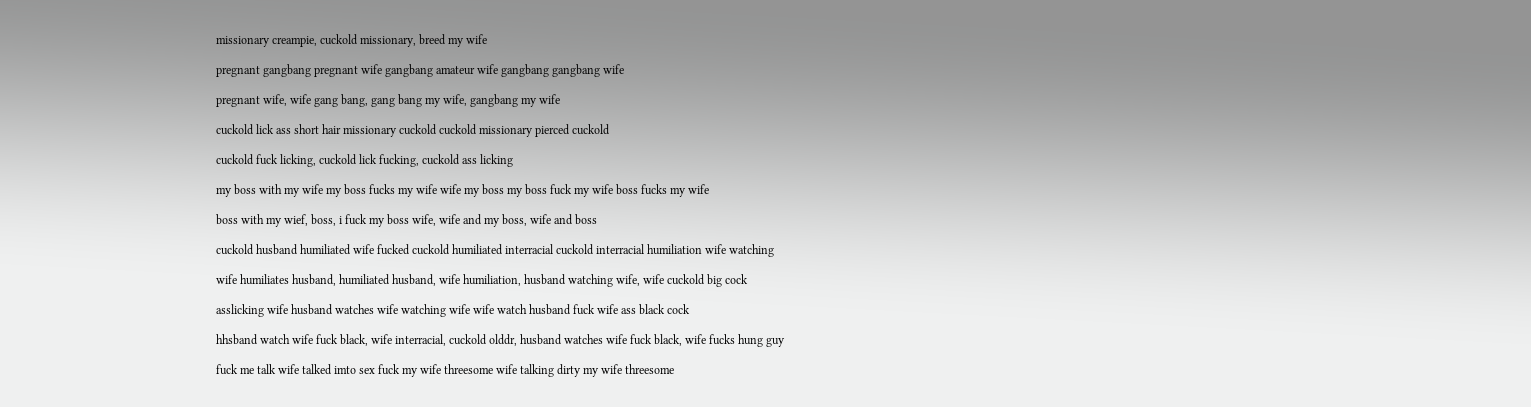missionary creampie, cuckold missionary, breed my wife

pregnant gangbang pregnant wife gangbang amateur wife gangbang gangbang wife

pregnant wife, wife gang bang, gang bang my wife, gangbang my wife

cuckold lick ass short hair missionary cuckold cuckold missionary pierced cuckold

cuckold fuck licking, cuckold lick fucking, cuckold ass licking

my boss with my wife my boss fucks my wife wife my boss my boss fuck my wife boss fucks my wife

boss with my wief, boss, i fuck my boss wife, wife and my boss, wife and boss

cuckold husband humiliated wife fucked cuckold humiliated interracial cuckold interracial humiliation wife watching

wife humiliates husband, humiliated husband, wife humiliation, husband watching wife, wife cuckold big cock

asslicking wife husband watches wife watching wife wife watch husband fuck wife ass black cock

hhsband watch wife fuck black, wife interracial, cuckold olddr, husband watches wife fuck black, wife fucks hung guy

fuck me talk wife talked imto sex fuck my wife threesome wife talking dirty my wife threesome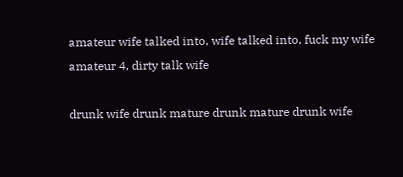amateur wife talked into, wife talked into, fuck my wife amateur 4, dirty talk wife

drunk wife drunk mature drunk mature drunk wife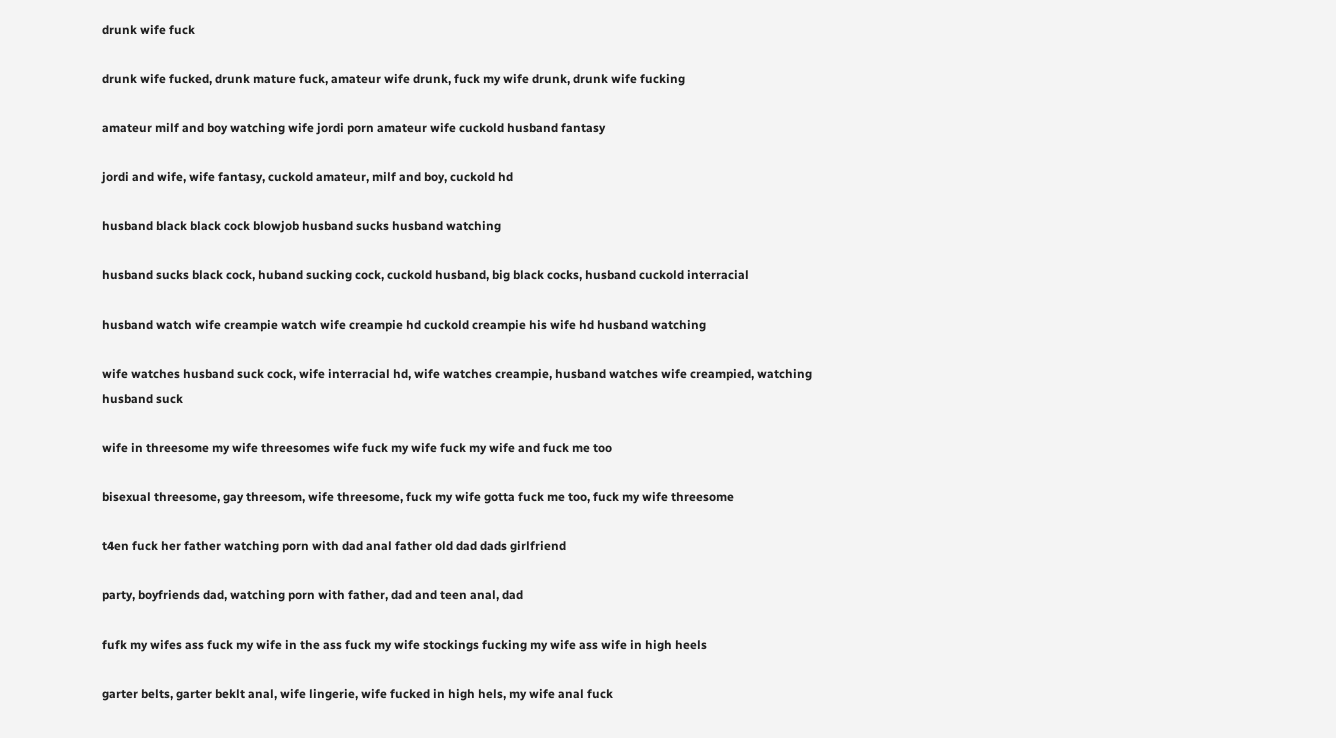drunk wife fuck

drunk wife fucked, drunk mature fuck, amateur wife drunk, fuck my wife drunk, drunk wife fucking

amateur milf and boy watching wife jordi porn amateur wife cuckold husband fantasy

jordi and wife, wife fantasy, cuckold amateur, milf and boy, cuckold hd

husband black black cock blowjob husband sucks husband watching

husband sucks black cock, huband sucking cock, cuckold husband, big black cocks, husband cuckold interracial

husband watch wife creampie watch wife creampie hd cuckold creampie his wife hd husband watching

wife watches husband suck cock, wife interracial hd, wife watches creampie, husband watches wife creampied, watching husband suck

wife in threesome my wife threesomes wife fuck my wife fuck my wife and fuck me too

bisexual threesome, gay threesom, wife threesome, fuck my wife gotta fuck me too, fuck my wife threesome

t4en fuck her father watching porn with dad anal father old dad dads girlfriend

party, boyfriends dad, watching porn with father, dad and teen anal, dad

fufk my wifes ass fuck my wife in the ass fuck my wife stockings fucking my wife ass wife in high heels

garter belts, garter beklt anal, wife lingerie, wife fucked in high hels, my wife anal fuck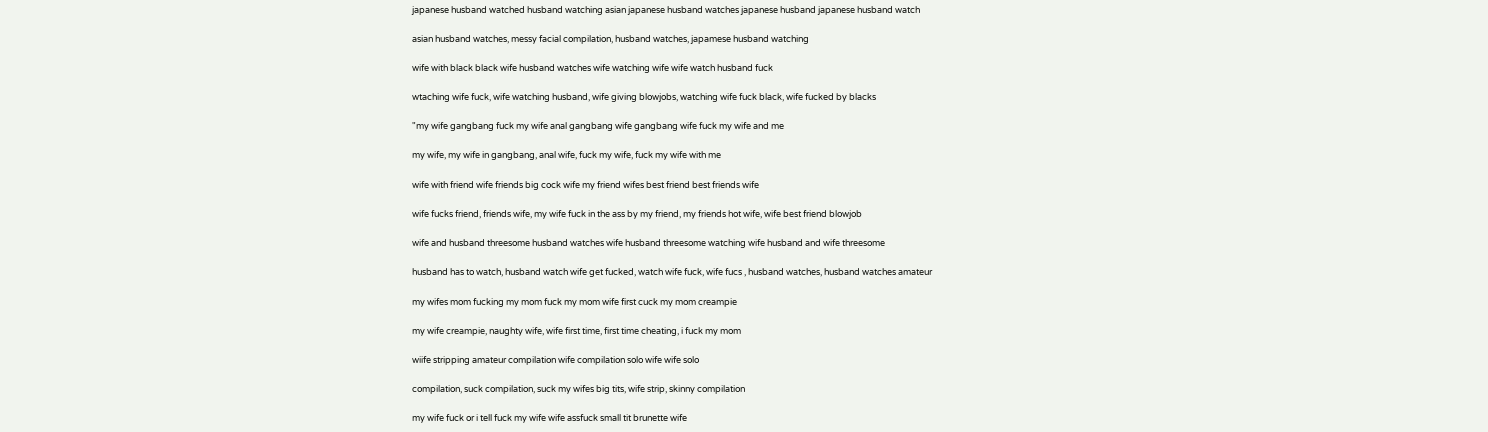japanese husband watched husband watching asian japanese husband watches japanese husband japanese husband watch

asian husband watches, messy facial compilation, husband watches, japamese husband watching

wife with black black wife husband watches wife watching wife wife watch husband fuck

wtaching wife fuck, wife watching husband, wife giving blowjobs, watching wife fuck black, wife fucked by blacks

"my wife gangbang fuck my wife anal gangbang wife gangbang wife fuck my wife and me

my wife, my wife in gangbang, anal wife, fuck my wife, fuck my wife with me

wife with friend wife friends big cock wife my friend wifes best friend best friends wife

wife fucks friend, friends wife, my wife fuck in the ass by my friend, my friends hot wife, wife best friend blowjob

wife and husband threesome husband watches wife husband threesome watching wife husband and wife threesome

husband has to watch, husband watch wife get fucked, watch wife fuck, wife fucs , husband watches, husband watches amateur

my wifes mom fucking my mom fuck my mom wife first cuck my mom creampie

my wife creampie, naughty wife, wife first time, first time cheating, i fuck my mom

wiife stripping amateur compilation wife compilation solo wife wife solo

compilation, suck compilation, suck my wifes big tits, wife strip, skinny compilation

my wife fuck or i tell fuck my wife wife assfuck small tit brunette wife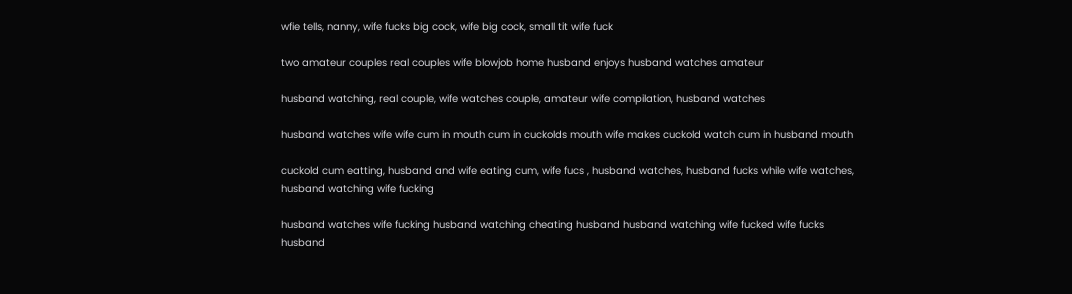wfie tells, nanny, wife fucks big cock, wife big cock, small tit wife fuck

two amateur couples real couples wife blowjob home husband enjoys husband watches amateur

husband watching, real couple, wife watches couple, amateur wife compilation, husband watches

husband watches wife wife cum in mouth cum in cuckolds mouth wife makes cuckold watch cum in husband mouth

cuckold cum eatting, husband and wife eating cum, wife fucs , husband watches, husband fucks while wife watches, husband watching wife fucking

husband watches wife fucking husband watching cheating husband husband watching wife fucked wife fucks husband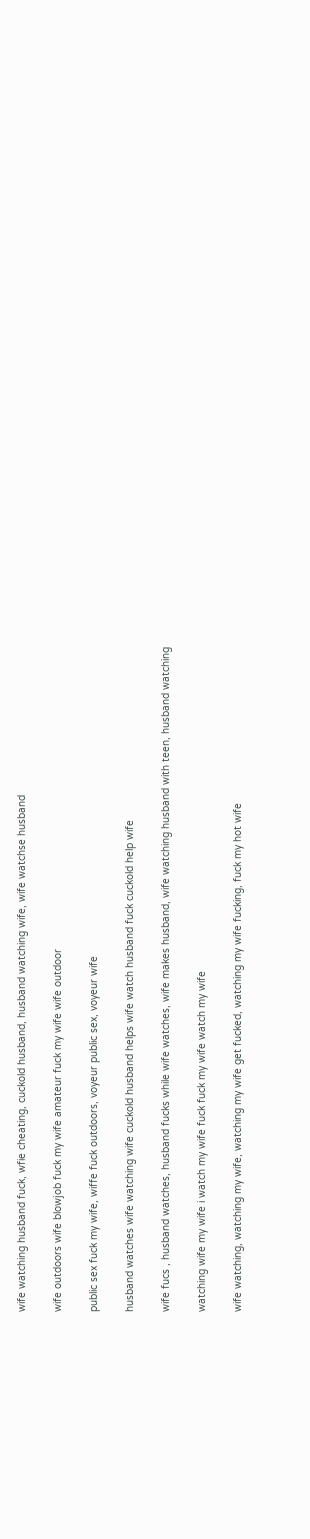wife watching husband fuck, wfie cheating, cuckold husband, husband watching wife, wife watchse husband

wife outdoors wife blowjob fuck my wife amateur fuck my wife wife outdoor

public sex fuck my wife, wiffe fuck outdoors, voyeur public sex, voyeur wife

husband watches wife watching wife cuckold husband helps wife watch husband fuck cuckold help wife

wife fucs , husband watches, husband fucks while wife watches, wife makes husband, wife watching husband with teen, husband watching

watching wife my wife i watch my wife fuck fuck my wife watch my wife

wife watching, watching my wife, watching my wife get fucked, watching my wife fucking, fuck my hot wife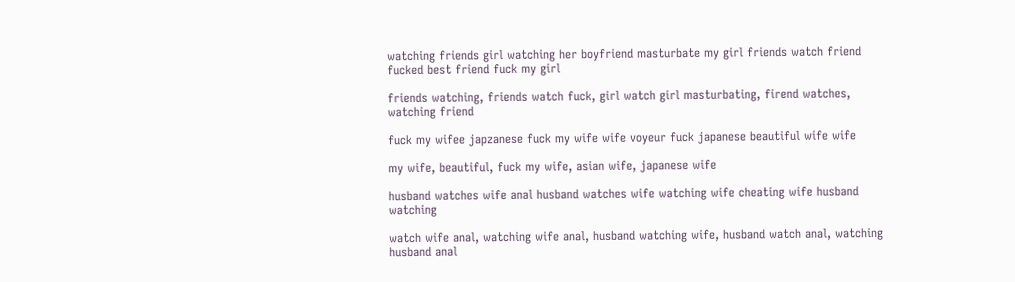watching friends girl watching her boyfriend masturbate my girl friends watch friend fucked best friend fuck my girl

friends watching, friends watch fuck, girl watch girl masturbating, firend watches, watching friend

fuck my wifee japzanese fuck my wife wife voyeur fuck japanese beautiful wife wife

my wife, beautiful, fuck my wife, asian wife, japanese wife

husband watches wife anal husband watches wife watching wife cheating wife husband watching

watch wife anal, watching wife anal, husband watching wife, husband watch anal, watching husband anal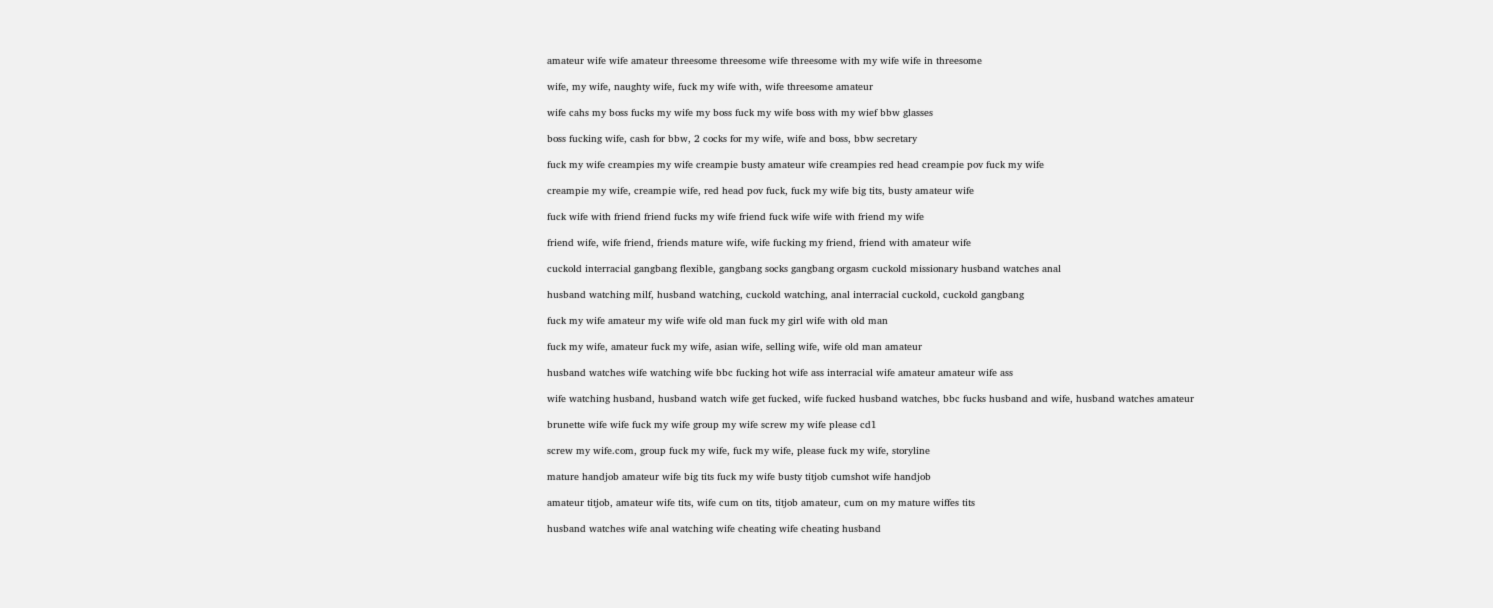amateur wife wife amateur threesome threesome wife threesome with my wife wife in threesome

wife, my wife, naughty wife, fuck my wife with, wife threesome amateur

wife cahs my boss fucks my wife my boss fuck my wife boss with my wief bbw glasses

boss fucking wife, cash for bbw, 2 cocks for my wife, wife and boss, bbw secretary

fuck my wife creampies my wife creampie busty amateur wife creampies red head creampie pov fuck my wife

creampie my wife, creampie wife, red head pov fuck, fuck my wife big tits, busty amateur wife

fuck wife with friend friend fucks my wife friend fuck wife wife with friend my wife

friend wife, wife friend, friends mature wife, wife fucking my friend, friend with amateur wife

cuckold interracial gangbang flexible, gangbang socks gangbang orgasm cuckold missionary husband watches anal

husband watching milf, husband watching, cuckold watching, anal interracial cuckold, cuckold gangbang

fuck my wife amateur my wife wife old man fuck my girl wife with old man

fuck my wife, amateur fuck my wife, asian wife, selling wife, wife old man amateur

husband watches wife watching wife bbc fucking hot wife ass interracial wife amateur amateur wife ass

wife watching husband, husband watch wife get fucked, wife fucked husband watches, bbc fucks husband and wife, husband watches amateur

brunette wife wife fuck my wife group my wife screw my wife please cd1

screw my wife.com, group fuck my wife, fuck my wife, please fuck my wife, storyline

mature handjob amateur wife big tits fuck my wife busty titjob cumshot wife handjob

amateur titjob, amateur wife tits, wife cum on tits, titjob amateur, cum on my mature wiffes tits

husband watches wife anal watching wife cheating wife cheating husband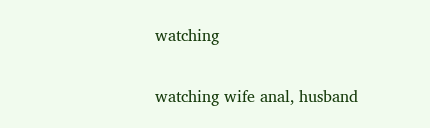watching

watching wife anal, husband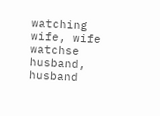watching wife, wife watchse husband, husband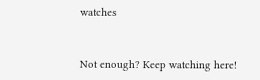watches


Not enough? Keep watching here!